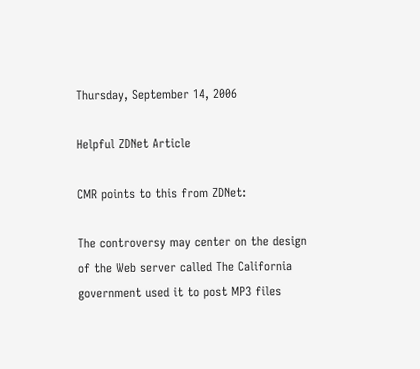Thursday, September 14, 2006

Helpful ZDNet Article

CMR points to this from ZDNet:

The controversy may center on the design of the Web server called The California government used it to post MP3 files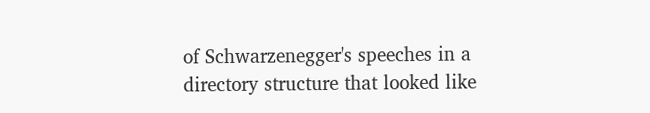of Schwarzenegger's speeches in a directory structure that looked like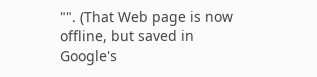"". (That Web page is now offline, but saved in Google's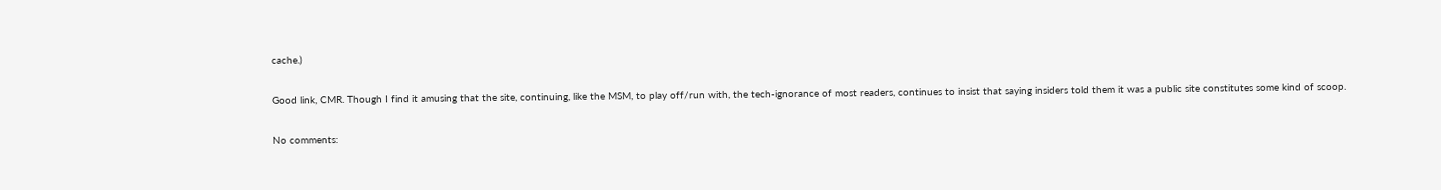cache.)

Good link, CMR. Though I find it amusing that the site, continuing, like the MSM, to play off/run with, the tech-ignorance of most readers, continues to insist that saying insiders told them it was a public site constitutes some kind of scoop.

No comments: